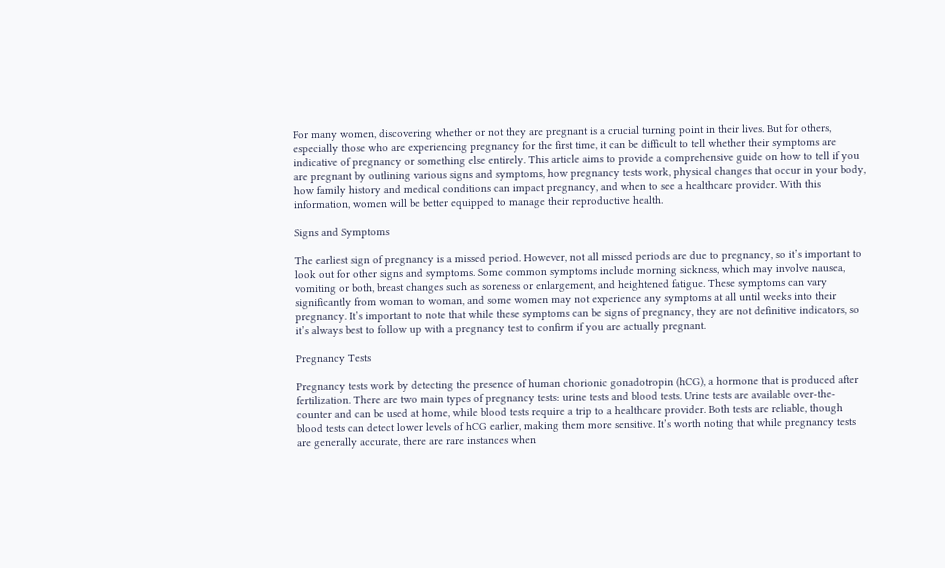For many women, discovering whether or not they are pregnant is a crucial turning point in their lives. But for others, especially those who are experiencing pregnancy for the first time, it can be difficult to tell whether their symptoms are indicative of pregnancy or something else entirely. This article aims to provide a comprehensive guide on how to tell if you are pregnant by outlining various signs and symptoms, how pregnancy tests work, physical changes that occur in your body, how family history and medical conditions can impact pregnancy, and when to see a healthcare provider. With this information, women will be better equipped to manage their reproductive health.

Signs and Symptoms

The earliest sign of pregnancy is a missed period. However, not all missed periods are due to pregnancy, so it’s important to look out for other signs and symptoms. Some common symptoms include morning sickness, which may involve nausea, vomiting or both, breast changes such as soreness or enlargement, and heightened fatigue. These symptoms can vary significantly from woman to woman, and some women may not experience any symptoms at all until weeks into their pregnancy. It’s important to note that while these symptoms can be signs of pregnancy, they are not definitive indicators, so it’s always best to follow up with a pregnancy test to confirm if you are actually pregnant.

Pregnancy Tests

Pregnancy tests work by detecting the presence of human chorionic gonadotropin (hCG), a hormone that is produced after fertilization. There are two main types of pregnancy tests: urine tests and blood tests. Urine tests are available over-the-counter and can be used at home, while blood tests require a trip to a healthcare provider. Both tests are reliable, though blood tests can detect lower levels of hCG earlier, making them more sensitive. It’s worth noting that while pregnancy tests are generally accurate, there are rare instances when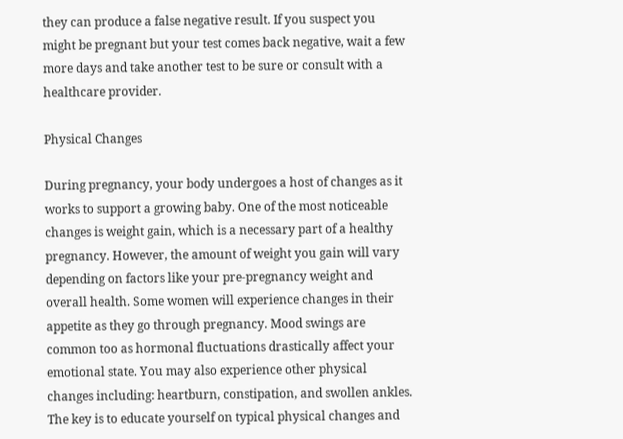they can produce a false negative result. If you suspect you might be pregnant but your test comes back negative, wait a few more days and take another test to be sure or consult with a healthcare provider.

Physical Changes

During pregnancy, your body undergoes a host of changes as it works to support a growing baby. One of the most noticeable changes is weight gain, which is a necessary part of a healthy pregnancy. However, the amount of weight you gain will vary depending on factors like your pre-pregnancy weight and overall health. Some women will experience changes in their appetite as they go through pregnancy. Mood swings are common too as hormonal fluctuations drastically affect your emotional state. You may also experience other physical changes including: heartburn, constipation, and swollen ankles. The key is to educate yourself on typical physical changes and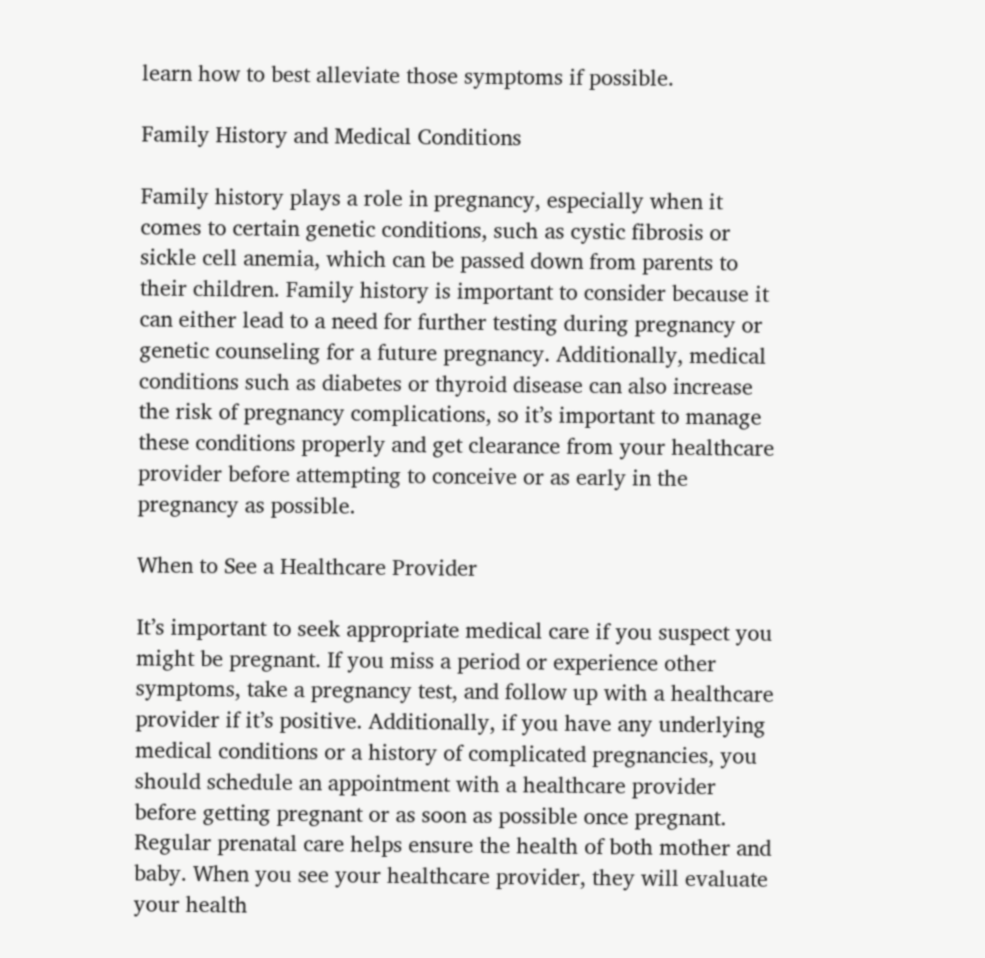learn how to best alleviate those symptoms if possible.

Family History and Medical Conditions

Family history plays a role in pregnancy, especially when it comes to certain genetic conditions, such as cystic fibrosis or sickle cell anemia, which can be passed down from parents to their children. Family history is important to consider because it can either lead to a need for further testing during pregnancy or genetic counseling for a future pregnancy. Additionally, medical conditions such as diabetes or thyroid disease can also increase the risk of pregnancy complications, so it’s important to manage these conditions properly and get clearance from your healthcare provider before attempting to conceive or as early in the pregnancy as possible.

When to See a Healthcare Provider

It’s important to seek appropriate medical care if you suspect you might be pregnant. If you miss a period or experience other symptoms, take a pregnancy test, and follow up with a healthcare provider if it’s positive. Additionally, if you have any underlying medical conditions or a history of complicated pregnancies, you should schedule an appointment with a healthcare provider before getting pregnant or as soon as possible once pregnant. Regular prenatal care helps ensure the health of both mother and baby. When you see your healthcare provider, they will evaluate your health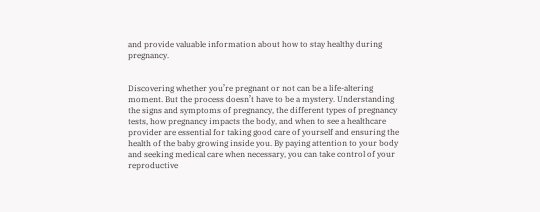and provide valuable information about how to stay healthy during pregnancy.


Discovering whether you’re pregnant or not can be a life-altering moment. But the process doesn’t have to be a mystery. Understanding the signs and symptoms of pregnancy, the different types of pregnancy tests, how pregnancy impacts the body, and when to see a healthcare provider are essential for taking good care of yourself and ensuring the health of the baby growing inside you. By paying attention to your body and seeking medical care when necessary, you can take control of your reproductive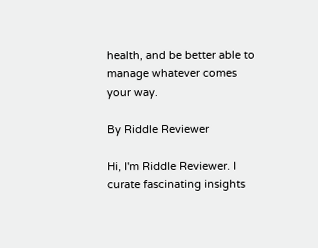health, and be better able to manage whatever comes your way.

By Riddle Reviewer

Hi, I'm Riddle Reviewer. I curate fascinating insights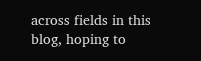across fields in this blog, hoping to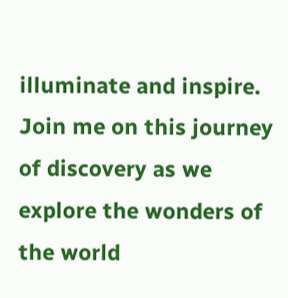illuminate and inspire. Join me on this journey of discovery as we explore the wonders of the world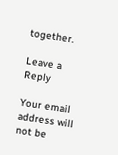together.

Leave a Reply

Your email address will not be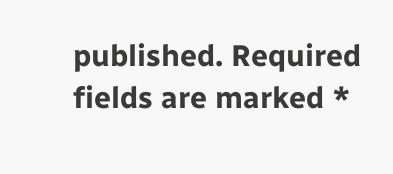published. Required fields are marked *